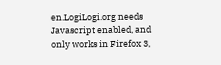en.LogiLogi.org needs Javascript enabled, and only works in Firefox 3,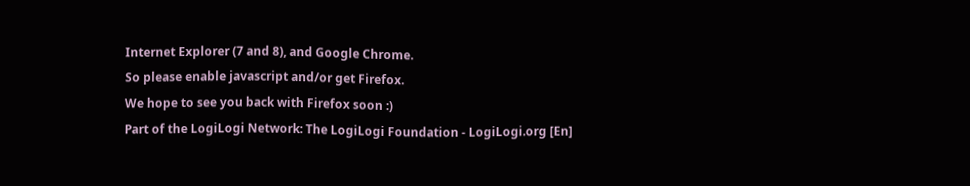Internet Explorer (7 and 8), and Google Chrome.
So please enable javascript and/or get Firefox.
We hope to see you back with Firefox soon :)
Part of the LogiLogi Network: The LogiLogi Foundation - LogiLogi.org [En]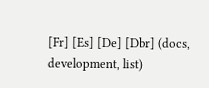[Fr] [Es] [De] [Dbr] (docs, development, list)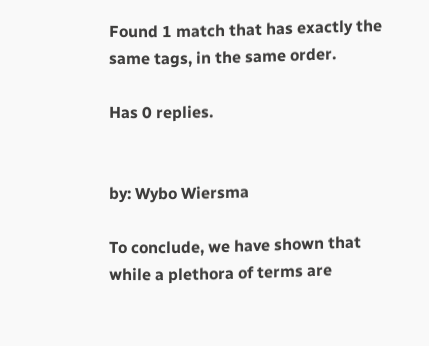Found 1 match that has exactly the same tags, in the same order.

Has 0 replies.


by: Wybo Wiersma

To conclude, we have shown that while a plethora of terms are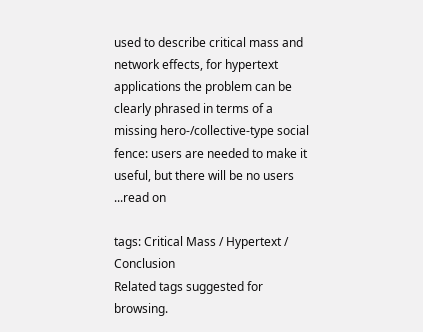used to describe critical mass and network effects, for hypertext applications the problem can be clearly phrased in terms of a missing hero-/collective-type social fence: users are needed to make it useful, but there will be no users ...read on

tags: Critical Mass / Hypertext / Conclusion
Related tags suggested for browsing.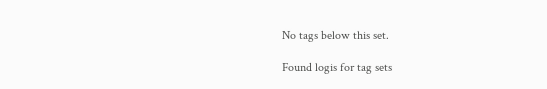No tags below this set.

Found logis for tag sets